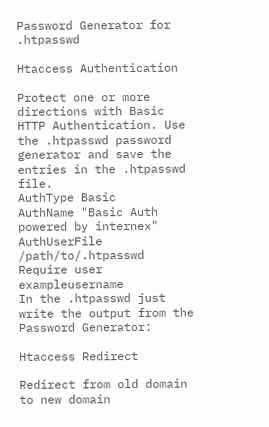Password Generator for .htpasswd

Htaccess Authentication

Protect one or more directions with Basic HTTP Authentication. Use the .htpasswd password generator and save the entries in the .htpasswd file.
AuthType Basic
AuthName "Basic Auth powered by internex"
AuthUserFile /path/to/.htpasswd
Require user exampleusername
In the .htpasswd just write the output from the Password Generator:

Htaccess Redirect

Redirect from old domain to new domain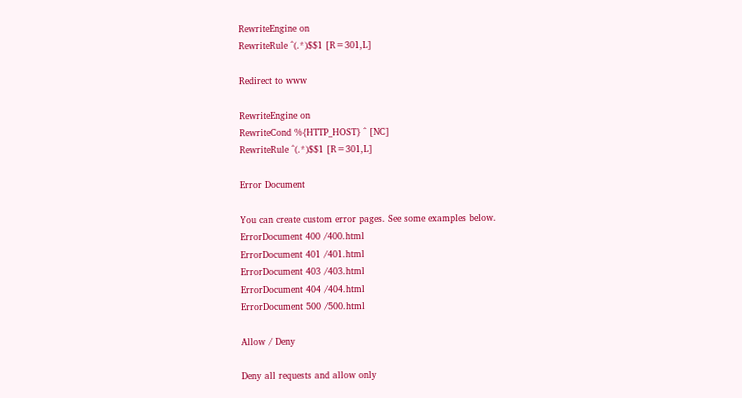RewriteEngine on
RewriteRule ^(.*)$$1 [R=301,L]

Redirect to www

RewriteEngine on
RewriteCond %{HTTP_HOST} ^ [NC]
RewriteRule ^(.*)$$1 [R=301,L]

Error Document

You can create custom error pages. See some examples below.
ErrorDocument 400 /400.html
ErrorDocument 401 /401.html
ErrorDocument 403 /403.html
ErrorDocument 404 /404.html
ErrorDocument 500 /500.html

Allow / Deny

Deny all requests and allow only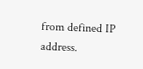from defined IP address.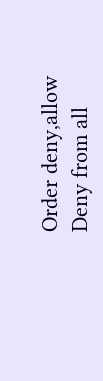Order deny,allow
Deny from all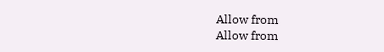Allow from
Allow from